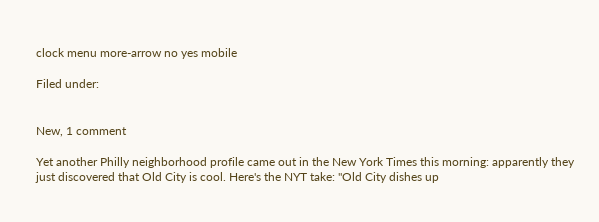clock menu more-arrow no yes mobile

Filed under:


New, 1 comment

Yet another Philly neighborhood profile came out in the New York Times this morning: apparently they just discovered that Old City is cool. Here's the NYT take: "Old City dishes up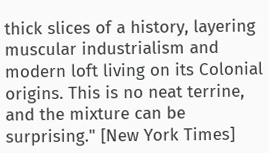thick slices of a history, layering muscular industrialism and modern loft living on its Colonial origins. This is no neat terrine, and the mixture can be surprising." [New York Times]